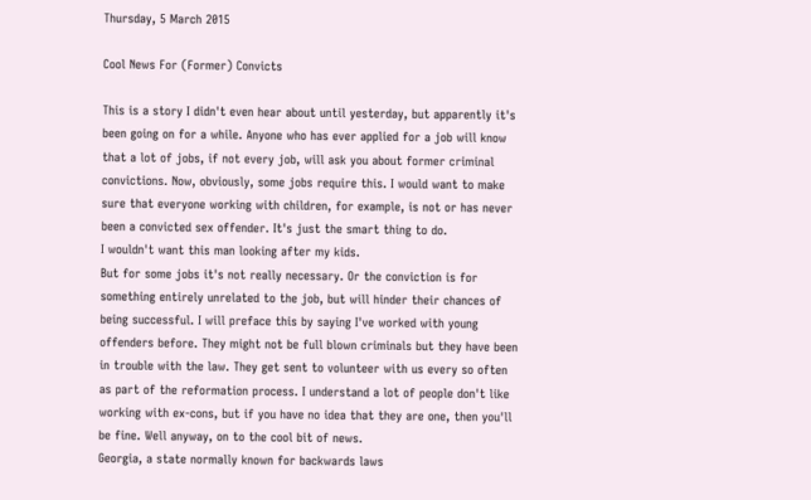Thursday, 5 March 2015

Cool News For (Former) Convicts

This is a story I didn't even hear about until yesterday, but apparently it's been going on for a while. Anyone who has ever applied for a job will know that a lot of jobs, if not every job, will ask you about former criminal convictions. Now, obviously, some jobs require this. I would want to make sure that everyone working with children, for example, is not or has never been a convicted sex offender. It's just the smart thing to do.
I wouldn't want this man looking after my kids.
But for some jobs it's not really necessary. Or the conviction is for something entirely unrelated to the job, but will hinder their chances of being successful. I will preface this by saying I've worked with young offenders before. They might not be full blown criminals but they have been in trouble with the law. They get sent to volunteer with us every so often as part of the reformation process. I understand a lot of people don't like working with ex-cons, but if you have no idea that they are one, then you'll be fine. Well anyway, on to the cool bit of news.
Georgia, a state normally known for backwards laws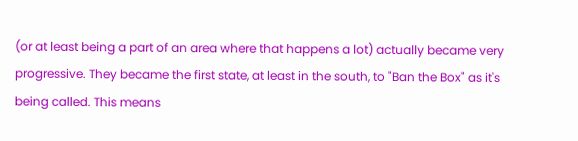(or at least being a part of an area where that happens a lot) actually became very progressive. They became the first state, at least in the south, to "Ban the Box" as it's being called. This means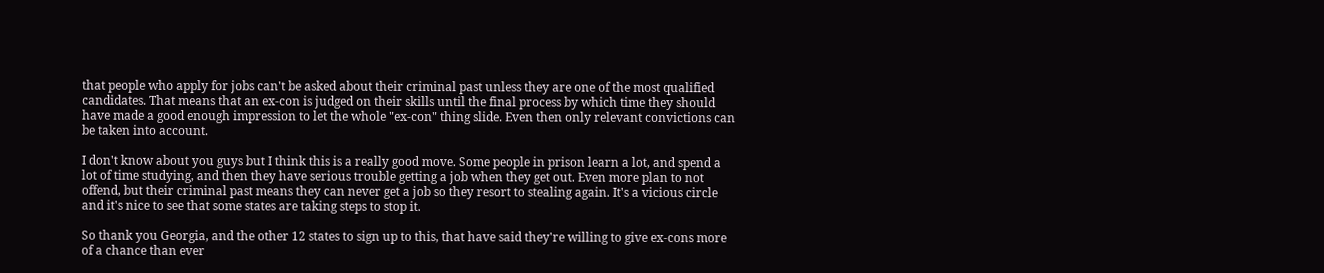that people who apply for jobs can't be asked about their criminal past unless they are one of the most qualified candidates. That means that an ex-con is judged on their skills until the final process by which time they should have made a good enough impression to let the whole "ex-con" thing slide. Even then only relevant convictions can be taken into account.

I don't know about you guys but I think this is a really good move. Some people in prison learn a lot, and spend a lot of time studying, and then they have serious trouble getting a job when they get out. Even more plan to not offend, but their criminal past means they can never get a job so they resort to stealing again. It's a vicious circle and it's nice to see that some states are taking steps to stop it.

So thank you Georgia, and the other 12 states to sign up to this, that have said they're willing to give ex-cons more of a chance than ever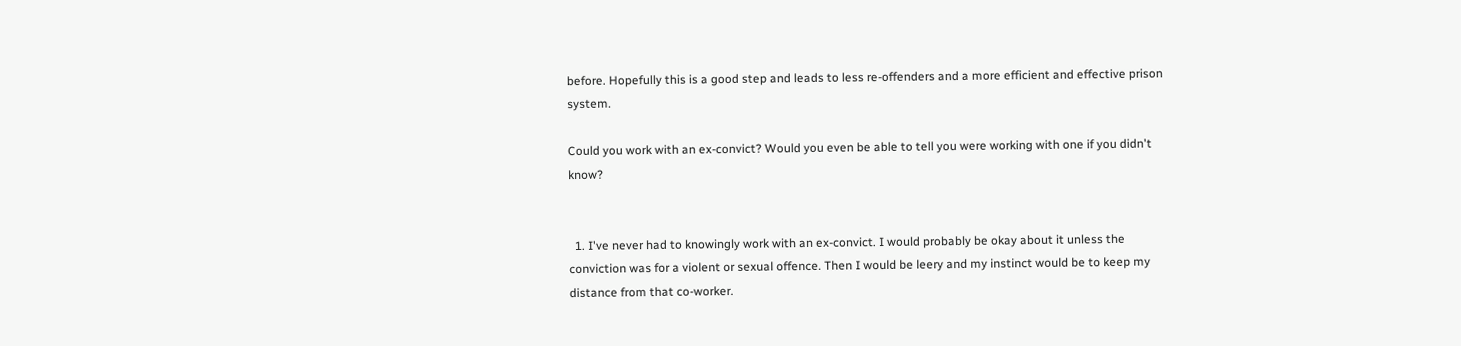before. Hopefully this is a good step and leads to less re-offenders and a more efficient and effective prison system.

Could you work with an ex-convict? Would you even be able to tell you were working with one if you didn't know?


  1. I've never had to knowingly work with an ex-convict. I would probably be okay about it unless the conviction was for a violent or sexual offence. Then I would be leery and my instinct would be to keep my distance from that co-worker.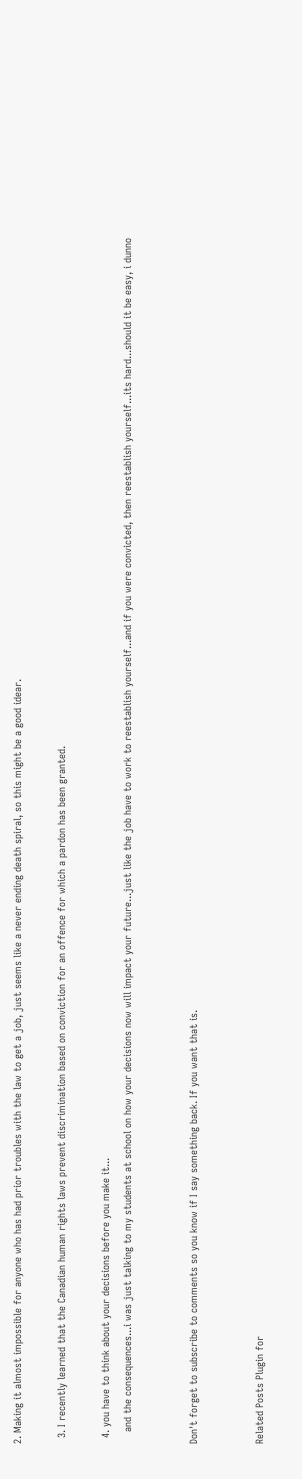2. Making it almost impossible for anyone who has had prior troubles with the law to get a job, just seems like a never ending death spiral, so this might be a good idear.

  3. I recently learned that the Canadian human rights laws prevent discrimination based on conviction for an offence for which a pardon has been granted.

  4. you have to think about your decisions before you make it...
    and the consequences...i was just talking to my students at school on how your decisions now will impact your future...just like the job have to work to reestablish yourself...and if you were convicted, then reestablish yourself...its hard...should it be easy, i dunno


Don't forget to subscribe to comments so you know if I say something back. If you want that is.


Related Posts Plugin for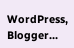WordPress, Blogger...